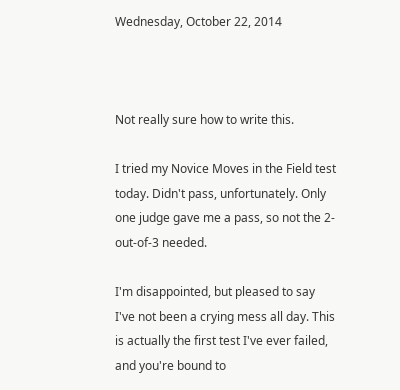Wednesday, October 22, 2014



Not really sure how to write this.

I tried my Novice Moves in the Field test today. Didn't pass, unfortunately. Only one judge gave me a pass, so not the 2-out-of-3 needed.

I'm disappointed, but pleased to say I've not been a crying mess all day. This is actually the first test I've ever failed, and you're bound to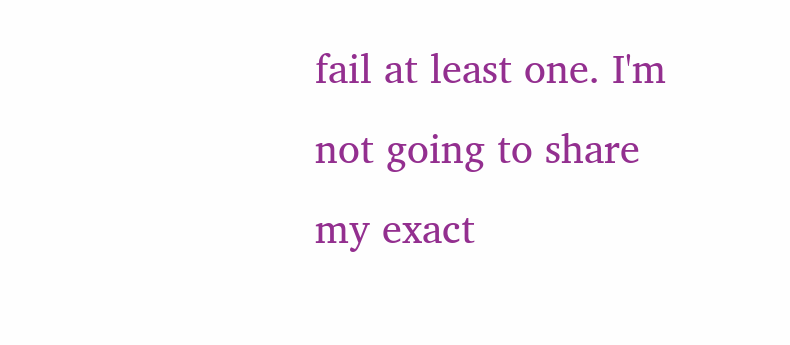fail at least one. I'm not going to share my exact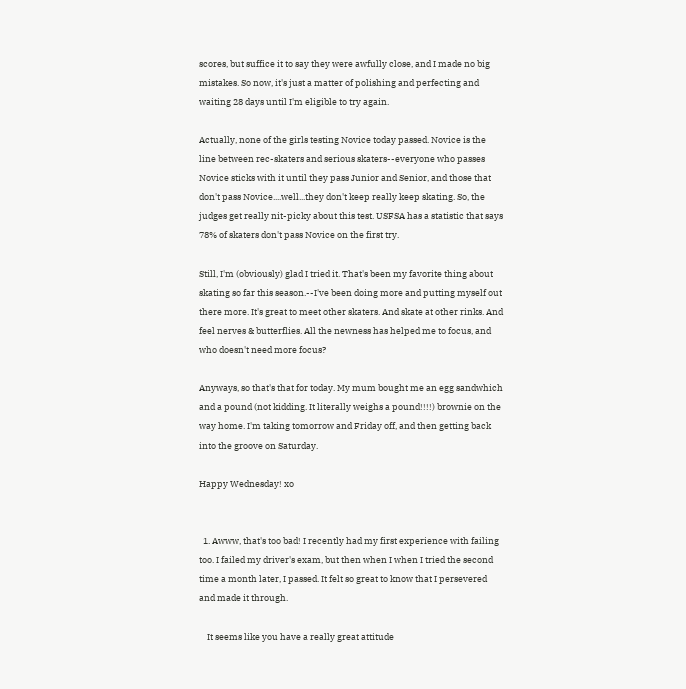scores, but suffice it to say they were awfully close, and I made no big mistakes. So now, it's just a matter of polishing and perfecting and waiting 28 days until I'm eligible to try again.

Actually, none of the girls testing Novice today passed. Novice is the line between rec-skaters and serious skaters--everyone who passes Novice sticks with it until they pass Junior and Senior, and those that don't pass Novice....well...they don't keep really keep skating. So, the judges get really nit-picky about this test. USFSA has a statistic that says 78% of skaters don't pass Novice on the first try.

Still, I'm (obviously) glad I tried it. That's been my favorite thing about skating so far this season.--I've been doing more and putting myself out there more. It's great to meet other skaters. And skate at other rinks. And feel nerves & butterflies. All the newness has helped me to focus, and who doesn't need more focus?

Anyways, so that's that for today. My mum bought me an egg sandwhich and a pound (not kidding. It literally weighs a pound!!!!) brownie on the way home. I'm taking tomorrow and Friday off, and then getting back into the groove on Saturday.

Happy Wednesday! xo


  1. Awww, that's too bad! I recently had my first experience with failing too. I failed my driver's exam, but then when I when I tried the second time a month later, I passed. It felt so great to know that I persevered and made it through.

    It seems like you have a really great attitude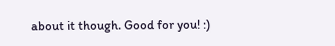about it though. Good for you! :)